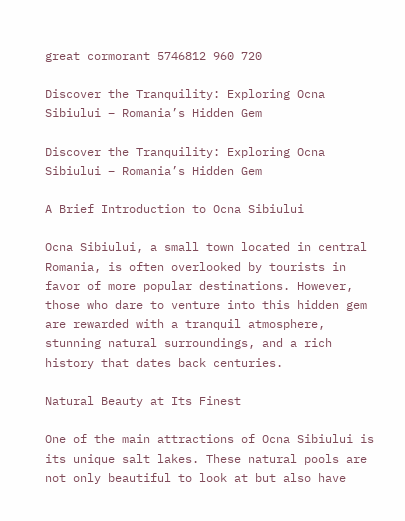great cormorant 5746812 960 720

Discover the Tranquility: Exploring Ocna Sibiului – Romania’s Hidden Gem

Discover the Tranquility: Exploring Ocna Sibiului – Romania’s Hidden Gem

A Brief Introduction to Ocna Sibiului

Ocna Sibiului, a small town located in central Romania, is often overlooked by tourists in favor of more popular destinations. However, those who dare to venture into this hidden gem are rewarded with a tranquil atmosphere, stunning natural surroundings, and a rich history that dates back centuries.

Natural Beauty at Its Finest

One of the main attractions of Ocna Sibiului is its unique salt lakes. These natural pools are not only beautiful to look at but also have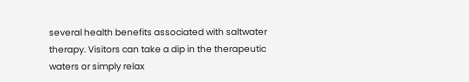several health benefits associated with saltwater therapy. Visitors can take a dip in the therapeutic waters or simply relax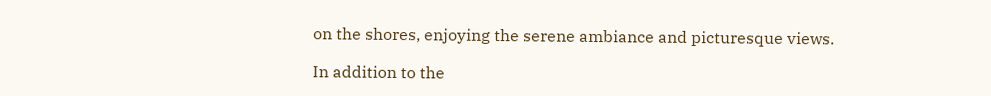on the shores, enjoying the serene ambiance and picturesque views.

In addition to the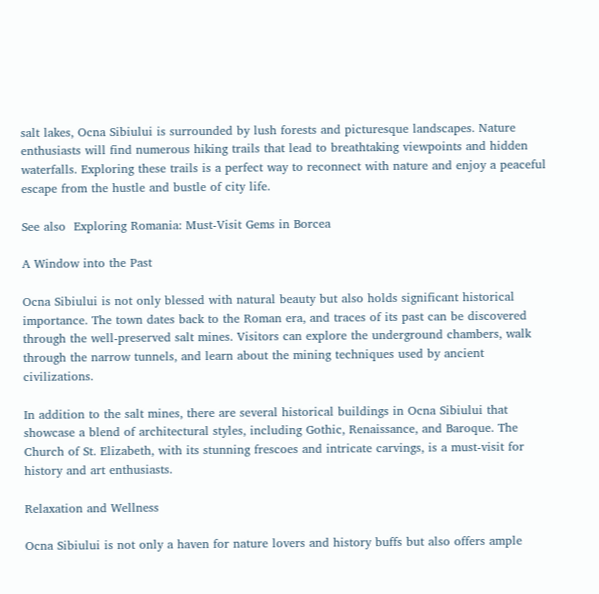salt lakes, Ocna Sibiului is surrounded by lush forests and picturesque landscapes. Nature enthusiasts will find numerous hiking trails that lead to breathtaking viewpoints and hidden waterfalls. Exploring these trails is a perfect way to reconnect with nature and enjoy a peaceful escape from the hustle and bustle of city life.

See also  Exploring Romania: Must-Visit Gems in Borcea

A Window into the Past

Ocna Sibiului is not only blessed with natural beauty but also holds significant historical importance. The town dates back to the Roman era, and traces of its past can be discovered through the well-preserved salt mines. Visitors can explore the underground chambers, walk through the narrow tunnels, and learn about the mining techniques used by ancient civilizations.

In addition to the salt mines, there are several historical buildings in Ocna Sibiului that showcase a blend of architectural styles, including Gothic, Renaissance, and Baroque. The Church of St. Elizabeth, with its stunning frescoes and intricate carvings, is a must-visit for history and art enthusiasts.

Relaxation and Wellness

Ocna Sibiului is not only a haven for nature lovers and history buffs but also offers ample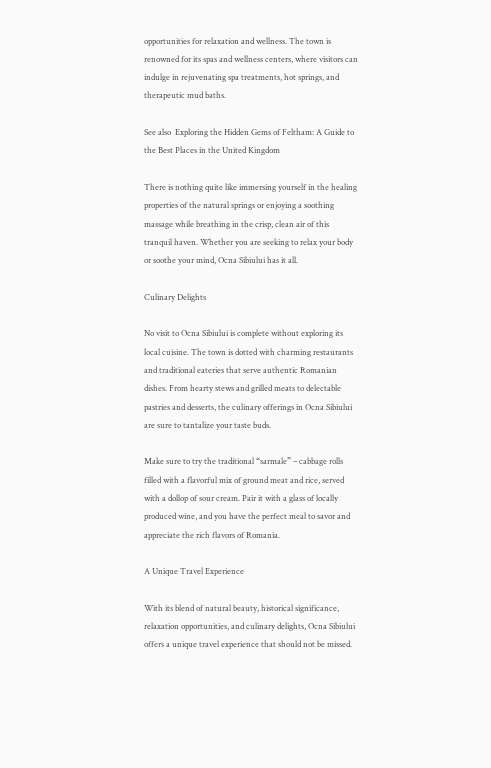opportunities for relaxation and wellness. The town is renowned for its spas and wellness centers, where visitors can indulge in rejuvenating spa treatments, hot springs, and therapeutic mud baths.

See also  Exploring the Hidden Gems of Feltham: A Guide to the Best Places in the United Kingdom

There is nothing quite like immersing yourself in the healing properties of the natural springs or enjoying a soothing massage while breathing in the crisp, clean air of this tranquil haven. Whether you are seeking to relax your body or soothe your mind, Ocna Sibiului has it all.

Culinary Delights

No visit to Ocna Sibiului is complete without exploring its local cuisine. The town is dotted with charming restaurants and traditional eateries that serve authentic Romanian dishes. From hearty stews and grilled meats to delectable pastries and desserts, the culinary offerings in Ocna Sibiului are sure to tantalize your taste buds.

Make sure to try the traditional “sarmale” – cabbage rolls filled with a flavorful mix of ground meat and rice, served with a dollop of sour cream. Pair it with a glass of locally produced wine, and you have the perfect meal to savor and appreciate the rich flavors of Romania.

A Unique Travel Experience

With its blend of natural beauty, historical significance, relaxation opportunities, and culinary delights, Ocna Sibiului offers a unique travel experience that should not be missed.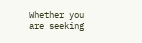Whether you are seeking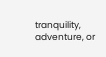tranquility, adventure, or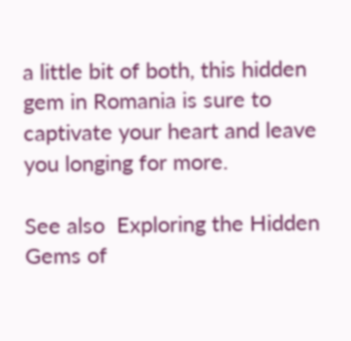a little bit of both, this hidden gem in Romania is sure to captivate your heart and leave you longing for more.

See also  Exploring the Hidden Gems of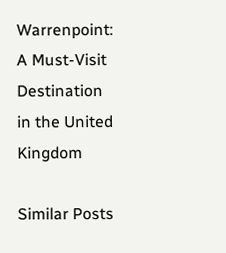Warrenpoint: A Must-Visit Destination in the United Kingdom

Similar Posts